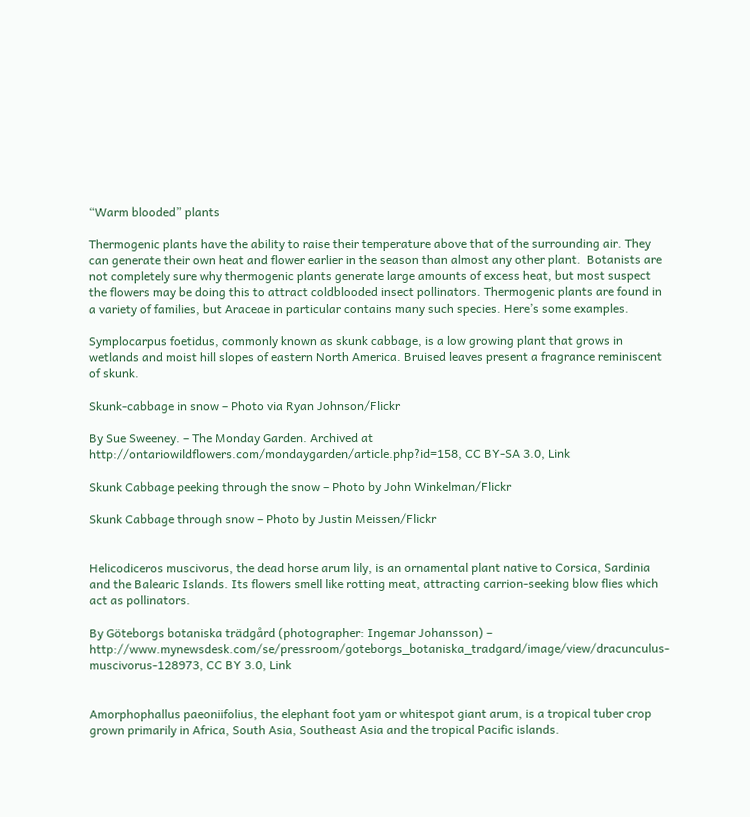“Warm blooded” plants

Thermogenic plants have the ability to raise their temperature above that of the surrounding air. They can generate their own heat and flower earlier in the season than almost any other plant.  Botanists are not completely sure why thermogenic plants generate large amounts of excess heat, but most suspect the flowers may be doing this to attract coldblooded insect pollinators. Thermogenic plants are found in a variety of families, but Araceae in particular contains many such species. Here’s some examples.

Symplocarpus foetidus, commonly known as skunk cabbage, is a low growing plant that grows in wetlands and moist hill slopes of eastern North America. Bruised leaves present a fragrance reminiscent of skunk.

Skunk-cabbage in snow – Photo via Ryan Johnson/Flickr

By Sue Sweeney. – The Monday Garden. Archived at http://ontariowildflowers.com/mondaygarden/article.php?id=158, CC BY-SA 3.0, Link

Skunk Cabbage peeking through the snow – Photo by John Winkelman/Flickr

Skunk Cabbage through snow – Photo by Justin Meissen/Flickr


Helicodiceros muscivorus, the dead horse arum lily, is an ornamental plant native to Corsica, Sardinia and the Balearic Islands. Its flowers smell like rotting meat, attracting carrion-seeking blow flies which act as pollinators.

By Göteborgs botaniska trädgård (photographer: Ingemar Johansson) – http://www.mynewsdesk.com/se/pressroom/goteborgs_botaniska_tradgard/image/view/dracunculus-muscivorus-128973, CC BY 3.0, Link


Amorphophallus paeoniifolius, the elephant foot yam or whitespot giant arum, is a tropical tuber crop grown primarily in Africa, South Asia, Southeast Asia and the tropical Pacific islands.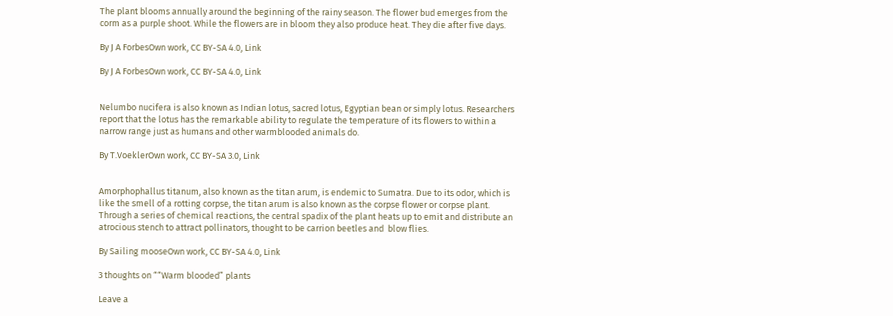The plant blooms annually around the beginning of the rainy season. The flower bud emerges from the corm as a purple shoot. While the flowers are in bloom they also produce heat. They die after five days.

By J A ForbesOwn work, CC BY-SA 4.0, Link

By J A ForbesOwn work, CC BY-SA 4.0, Link


Nelumbo nucifera is also known as Indian lotus, sacred lotus, Egyptian bean or simply lotus. Researchers report that the lotus has the remarkable ability to regulate the temperature of its flowers to within a narrow range just as humans and other warmblooded animals do.

By T.VoeklerOwn work, CC BY-SA 3.0, Link


Amorphophallus titanum, also known as the titan arum, is endemic to Sumatra. Due to its odor, which is like the smell of a rotting corpse, the titan arum is also known as the corpse flower or corpse plant. Through a series of chemical reactions, the central spadix of the plant heats up to emit and distribute an atrocious stench to attract pollinators, thought to be carrion beetles and  blow flies.

By Sailing mooseOwn work, CC BY-SA 4.0, Link

3 thoughts on ““Warm blooded” plants

Leave a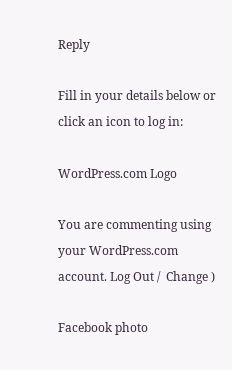Reply

Fill in your details below or click an icon to log in:

WordPress.com Logo

You are commenting using your WordPress.com account. Log Out /  Change )

Facebook photo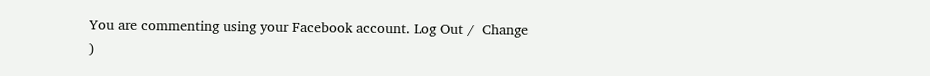You are commenting using your Facebook account. Log Out /  Change )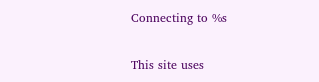Connecting to %s

This site uses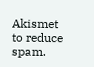Akismet to reduce spam.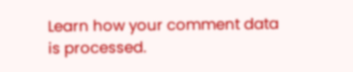Learn how your comment data is processed.